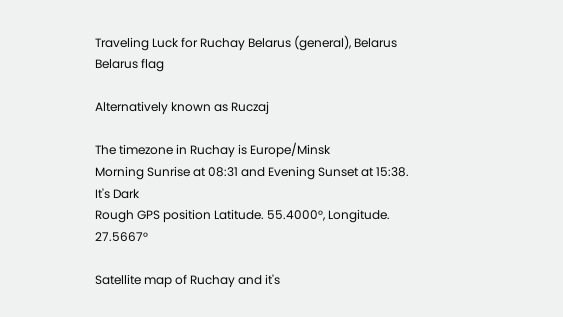Traveling Luck for Ruchay Belarus (general), Belarus Belarus flag

Alternatively known as Ruczaj

The timezone in Ruchay is Europe/Minsk
Morning Sunrise at 08:31 and Evening Sunset at 15:38. It's Dark
Rough GPS position Latitude. 55.4000°, Longitude. 27.5667°

Satellite map of Ruchay and it's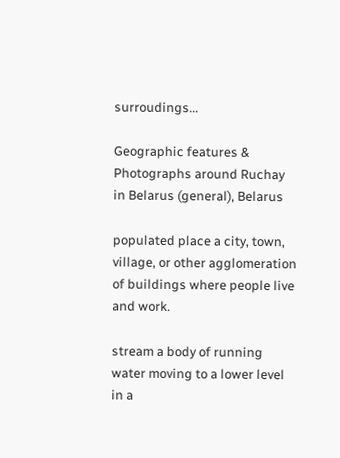surroudings...

Geographic features & Photographs around Ruchay in Belarus (general), Belarus

populated place a city, town, village, or other agglomeration of buildings where people live and work.

stream a body of running water moving to a lower level in a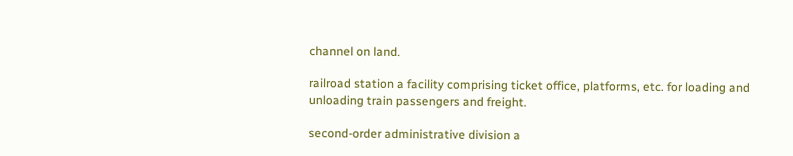channel on land.

railroad station a facility comprising ticket office, platforms, etc. for loading and unloading train passengers and freight.

second-order administrative division a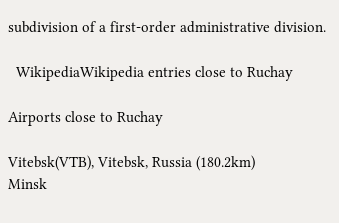subdivision of a first-order administrative division.

  WikipediaWikipedia entries close to Ruchay

Airports close to Ruchay

Vitebsk(VTB), Vitebsk, Russia (180.2km)
Minsk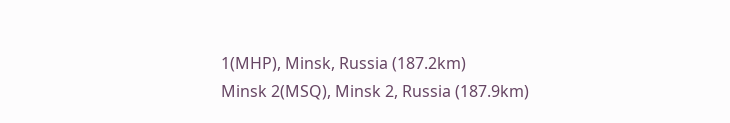1(MHP), Minsk, Russia (187.2km)
Minsk 2(MSQ), Minsk 2, Russia (187.9km)